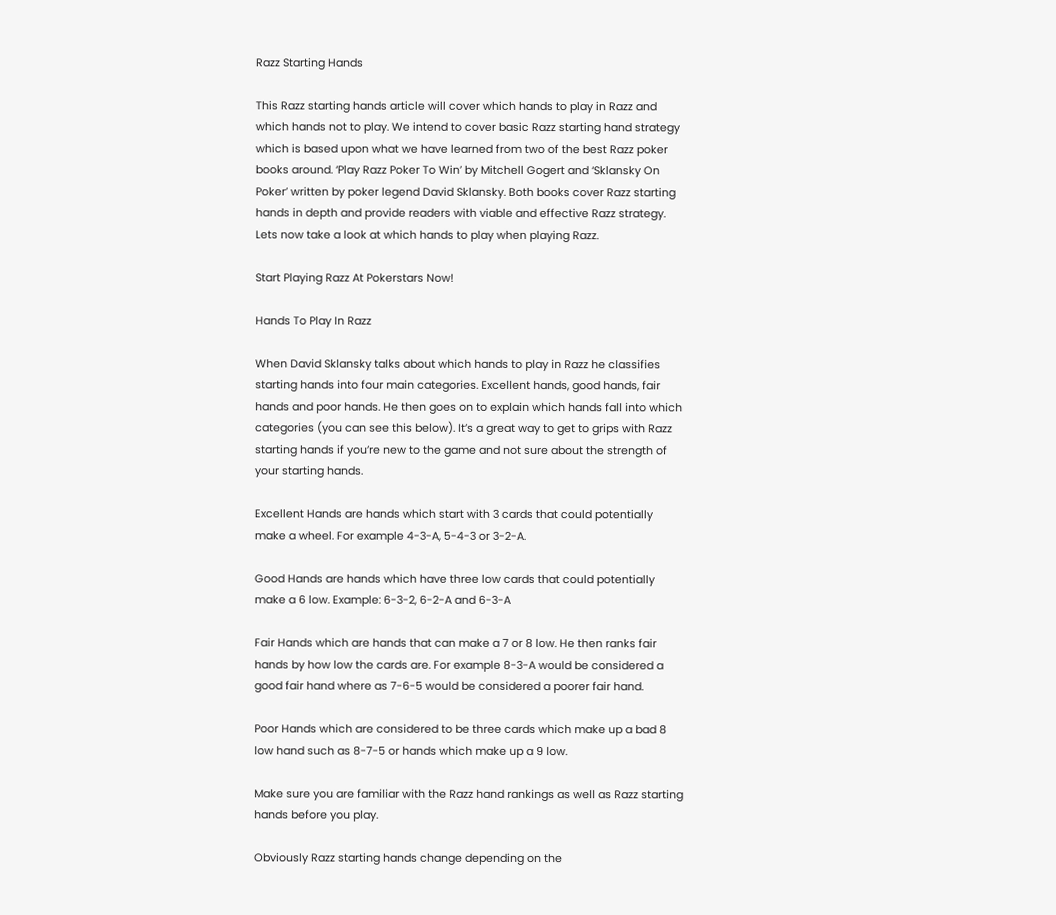Razz Starting Hands

This Razz starting hands article will cover which hands to play in Razz and which hands not to play. We intend to cover basic Razz starting hand strategy which is based upon what we have learned from two of the best Razz poker books around. ‘Play Razz Poker To Win’ by Mitchell Gogert and ‘Sklansky On Poker’ written by poker legend David Sklansky. Both books cover Razz starting hands in depth and provide readers with viable and effective Razz strategy. Lets now take a look at which hands to play when playing Razz.

Start Playing Razz At Pokerstars Now!

Hands To Play In Razz

When David Sklansky talks about which hands to play in Razz he classifies starting hands into four main categories. Excellent hands, good hands, fair hands and poor hands. He then goes on to explain which hands fall into which categories (you can see this below). It’s a great way to get to grips with Razz starting hands if you’re new to the game and not sure about the strength of your starting hands.

Excellent Hands are hands which start with 3 cards that could potentially make a wheel. For example 4-3-A, 5-4-3 or 3-2-A.

Good Hands are hands which have three low cards that could potentially make a 6 low. Example: 6-3-2, 6-2-A and 6-3-A

Fair Hands which are hands that can make a 7 or 8 low. He then ranks fair hands by how low the cards are. For example 8-3-A would be considered a good fair hand where as 7-6-5 would be considered a poorer fair hand.

Poor Hands which are considered to be three cards which make up a bad 8 low hand such as 8-7-5 or hands which make up a 9 low.

Make sure you are familiar with the Razz hand rankings as well as Razz starting hands before you play.

Obviously Razz starting hands change depending on the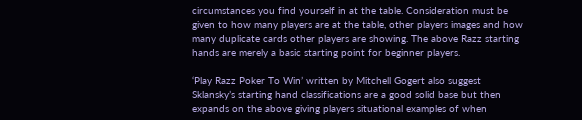circumstances you find yourself in at the table. Consideration must be given to how many players are at the table, other players images and how many duplicate cards other players are showing. The above Razz starting hands are merely a basic starting point for beginner players.

‘Play Razz Poker To Win’ written by Mitchell Gogert also suggest Sklansky’s starting hand classifications are a good solid base but then expands on the above giving players situational examples of when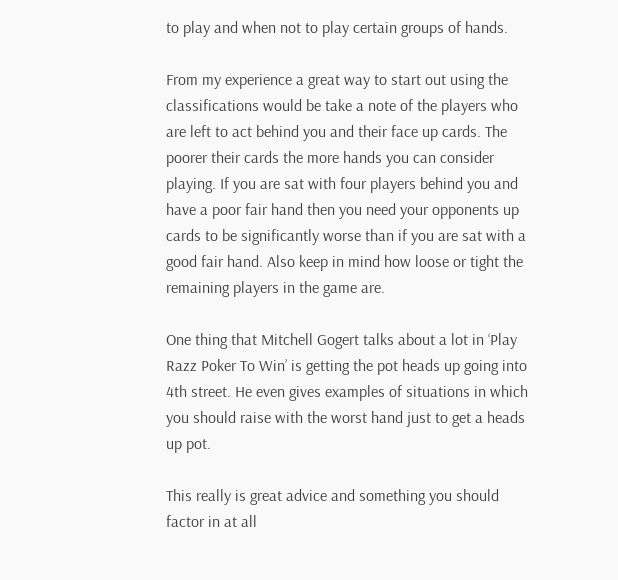to play and when not to play certain groups of hands.

From my experience a great way to start out using the classifications would be take a note of the players who are left to act behind you and their face up cards. The poorer their cards the more hands you can consider playing. If you are sat with four players behind you and have a poor fair hand then you need your opponents up cards to be significantly worse than if you are sat with a good fair hand. Also keep in mind how loose or tight the remaining players in the game are.

One thing that Mitchell Gogert talks about a lot in ‘Play Razz Poker To Win’ is getting the pot heads up going into 4th street. He even gives examples of situations in which you should raise with the worst hand just to get a heads up pot.

This really is great advice and something you should factor in at all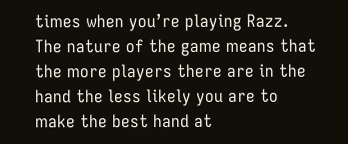times when you’re playing Razz. The nature of the game means that the more players there are in the hand the less likely you are to make the best hand at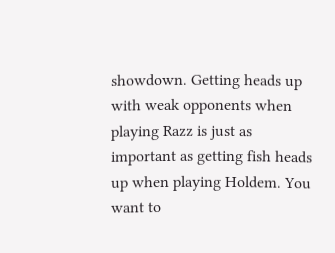showdown. Getting heads up with weak opponents when playing Razz is just as important as getting fish heads up when playing Holdem. You want to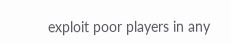exploit poor players in any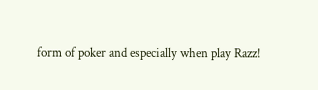form of poker and especially when play Razz!